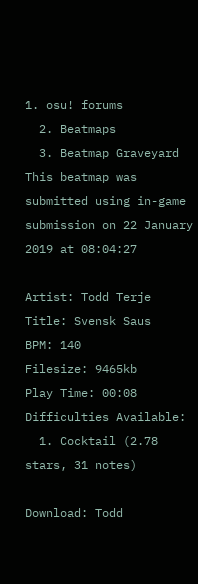1. osu! forums
  2. Beatmaps
  3. Beatmap Graveyard
This beatmap was submitted using in-game submission on 22 January 2019 at 08:04:27

Artist: Todd Terje
Title: Svensk Saus
BPM: 140
Filesize: 9465kb
Play Time: 00:08
Difficulties Available:
  1. Cocktail (2.78 stars, 31 notes)

Download: Todd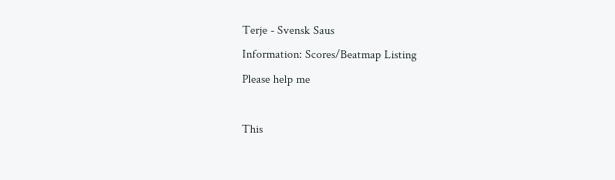Terje - Svensk Saus
Information: Scores/Beatmap Listing
Please help me

This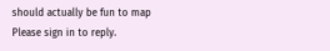should actually be fun to map
Please sign in to reply.